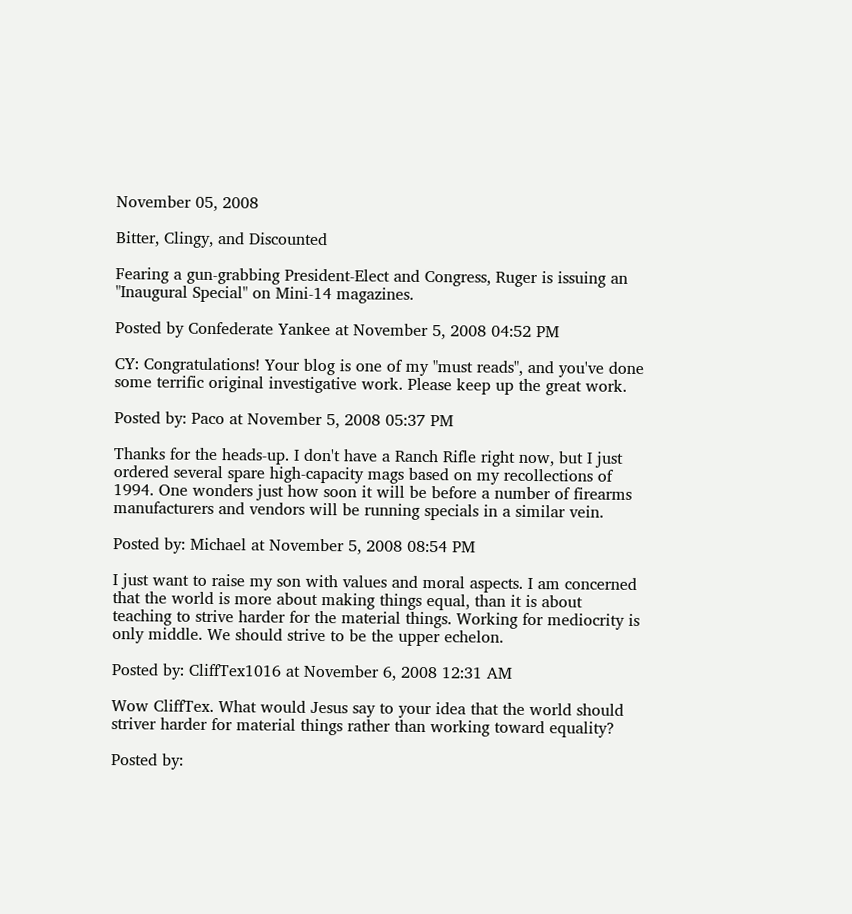November 05, 2008

Bitter, Clingy, and Discounted

Fearing a gun-grabbing President-Elect and Congress, Ruger is issuing an "Inaugural Special" on Mini-14 magazines.

Posted by Confederate Yankee at November 5, 2008 04:52 PM

CY: Congratulations! Your blog is one of my "must reads", and you've done some terrific original investigative work. Please keep up the great work.

Posted by: Paco at November 5, 2008 05:37 PM

Thanks for the heads-up. I don't have a Ranch Rifle right now, but I just ordered several spare high-capacity mags based on my recollections of 1994. One wonders just how soon it will be before a number of firearms manufacturers and vendors will be running specials in a similar vein.

Posted by: Michael at November 5, 2008 08:54 PM

I just want to raise my son with values and moral aspects. I am concerned that the world is more about making things equal, than it is about teaching to strive harder for the material things. Working for mediocrity is only middle. We should strive to be the upper echelon.

Posted by: CliffTex1016 at November 6, 2008 12:31 AM

Wow CliffTex. What would Jesus say to your idea that the world should striver harder for material things rather than working toward equality?

Posted by: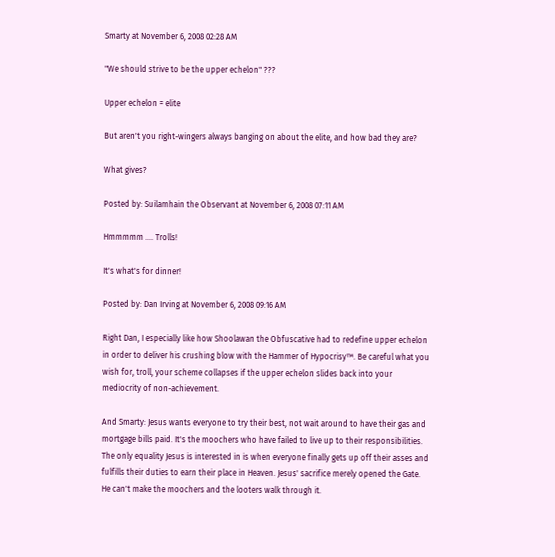Smarty at November 6, 2008 02:28 AM

"We should strive to be the upper echelon" ???

Upper echelon = elite

But aren't you right-wingers always banging on about the elite, and how bad they are?

What gives?

Posted by: Suilamhain the Observant at November 6, 2008 07:11 AM

Hmmmmm .... Trolls!

It's what's for dinner!

Posted by: Dan Irving at November 6, 2008 09:16 AM

Right Dan, I especially like how Shoolawan the Obfuscative had to redefine upper echelon in order to deliver his crushing blow with the Hammer of Hypocrisy™. Be careful what you wish for, troll, your scheme collapses if the upper echelon slides back into your mediocrity of non-achievement.

And Smarty: Jesus wants everyone to try their best, not wait around to have their gas and mortgage bills paid. It's the moochers who have failed to live up to their responsibilities. The only equality Jesus is interested in is when everyone finally gets up off their asses and fulfills their duties to earn their place in Heaven. Jesus' sacrifice merely opened the Gate. He can't make the moochers and the looters walk through it.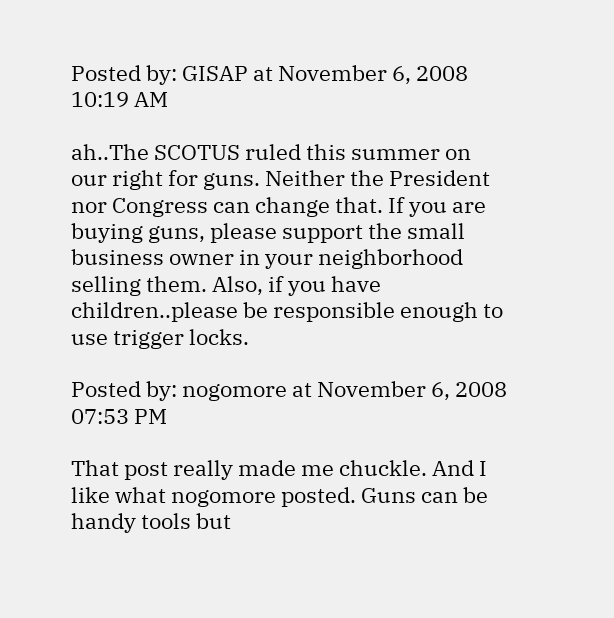Posted by: GISAP at November 6, 2008 10:19 AM

ah..The SCOTUS ruled this summer on our right for guns. Neither the President nor Congress can change that. If you are buying guns, please support the small business owner in your neighborhood selling them. Also, if you have children..please be responsible enough to use trigger locks.

Posted by: nogomore at November 6, 2008 07:53 PM

That post really made me chuckle. And I like what nogomore posted. Guns can be handy tools but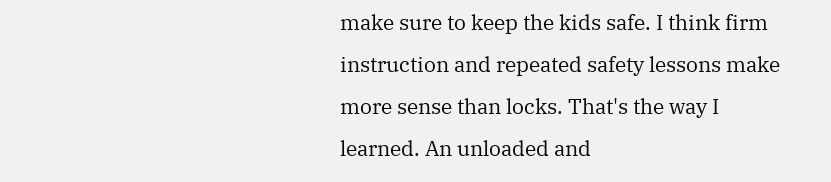make sure to keep the kids safe. I think firm instruction and repeated safety lessons make more sense than locks. That's the way I learned. An unloaded and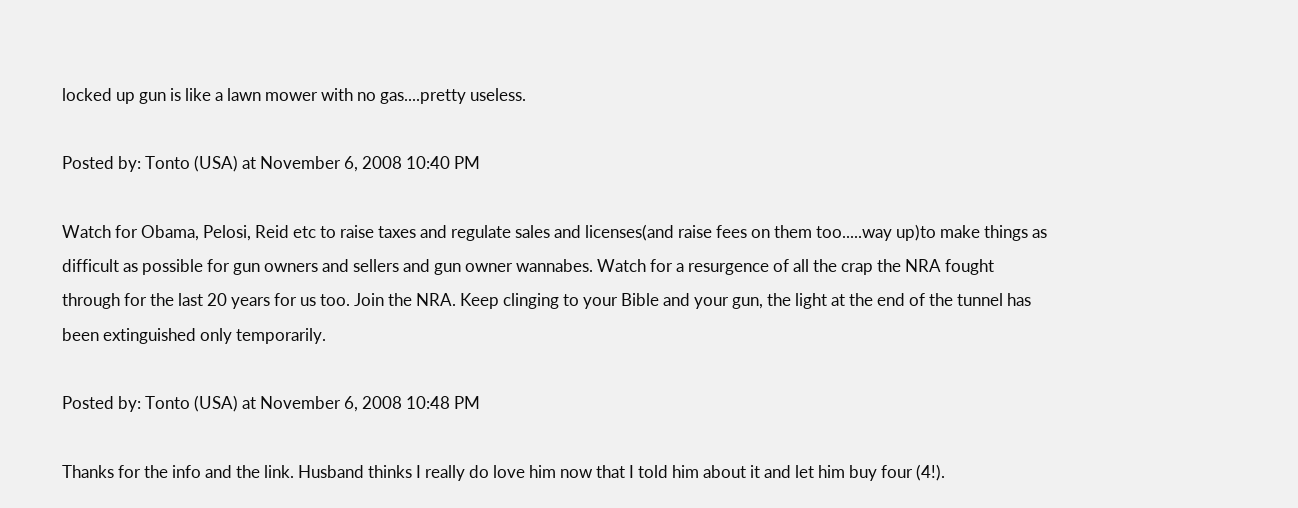locked up gun is like a lawn mower with no gas....pretty useless.

Posted by: Tonto (USA) at November 6, 2008 10:40 PM

Watch for Obama, Pelosi, Reid etc to raise taxes and regulate sales and licenses(and raise fees on them too.....way up)to make things as difficult as possible for gun owners and sellers and gun owner wannabes. Watch for a resurgence of all the crap the NRA fought through for the last 20 years for us too. Join the NRA. Keep clinging to your Bible and your gun, the light at the end of the tunnel has been extinguished only temporarily.

Posted by: Tonto (USA) at November 6, 2008 10:48 PM

Thanks for the info and the link. Husband thinks I really do love him now that I told him about it and let him buy four (4!).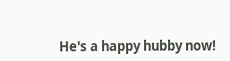He's a happy hubby now!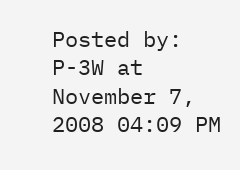Posted by: P-3W at November 7, 2008 04:09 PM